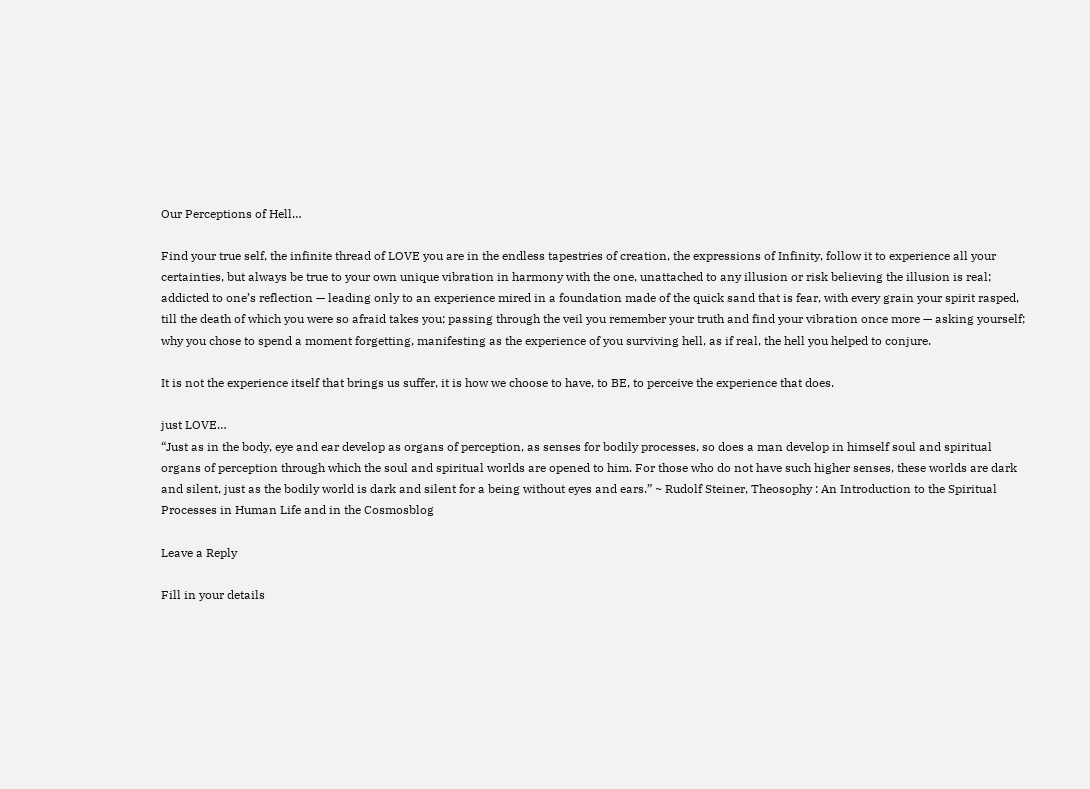Our Perceptions of Hell…

Find your true self, the infinite thread of LOVE you are in the endless tapestries of creation, the expressions of Infinity, follow it to experience all your certainties, but always be true to your own unique vibration in harmony with the one, unattached to any illusion or risk believing the illusion is real; addicted to one’s reflection — leading only to an experience mired in a foundation made of the quick sand that is fear, with every grain your spirit rasped, till the death of which you were so afraid takes you; passing through the veil you remember your truth and find your vibration once more — asking yourself; why you chose to spend a moment forgetting, manifesting as the experience of you surviving hell, as if real, the hell you helped to conjure.

It is not the experience itself that brings us suffer, it is how we choose to have, to BE, to perceive the experience that does.

just LOVE…
“Just as in the body, eye and ear develop as organs of perception, as senses for bodily processes, so does a man develop in himself soul and spiritual organs of perception through which the soul and spiritual worlds are opened to him. For those who do not have such higher senses, these worlds are dark and silent, just as the bodily world is dark and silent for a being without eyes and ears.” ~ Rudolf Steiner, Theosophy : An Introduction to the Spiritual Processes in Human Life and in the Cosmosblog

Leave a Reply

Fill in your details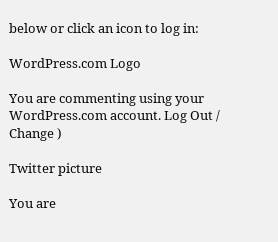below or click an icon to log in:

WordPress.com Logo

You are commenting using your WordPress.com account. Log Out /  Change )

Twitter picture

You are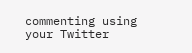commenting using your Twitter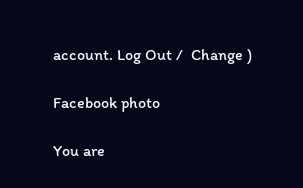account. Log Out /  Change )

Facebook photo

You are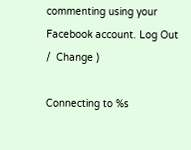commenting using your Facebook account. Log Out /  Change )

Connecting to %s